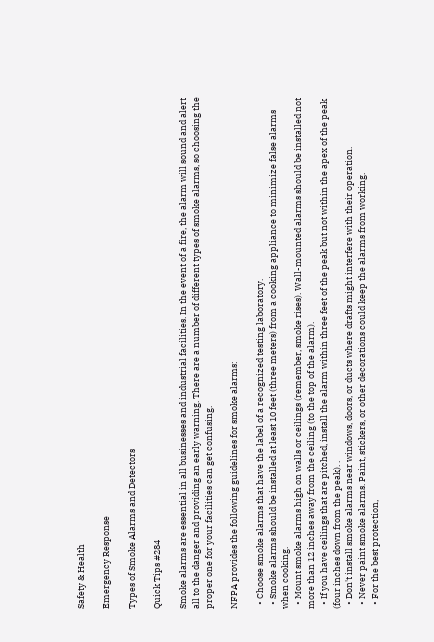Safety & Health

Emergency Response

Types of Smoke Alarms and Detectors

Quick Tips #284

Smoke alarms are essential in all businesses and industrial facilities. In the event of a fire, the alarm will sound and alert all to the danger and providing an early warning. There are a number of different types of smoke alarms, so choosing the proper one for your facilities can get confusing.

NFPA provides the following guidelines for smoke alarms:

  • Choose smoke alarms that have the label of a recognized testing laboratory.
  • Smoke alarms should be installed at least 10 feet (three meters) from a cooking appliance to minimize false alarms when cooking.
  • Mount smoke alarms high on walls or ceilings (remember, smoke rises). Wall-mounted alarms should be installed not more than 12 inches away from the ceiling (to the top of the alarm).
  • If you have ceilings that are pitched, install the alarm within three feet of the peak but not within the apex of the peak (four inches down from the peak). .
  • Don't install smoke alarms near windows, doors, or ducts where drafts might interfere with their operation.
  • Never paint smoke alarms. Paint, stickers, or other decorations could keep the alarms from working.
  • For the best protection,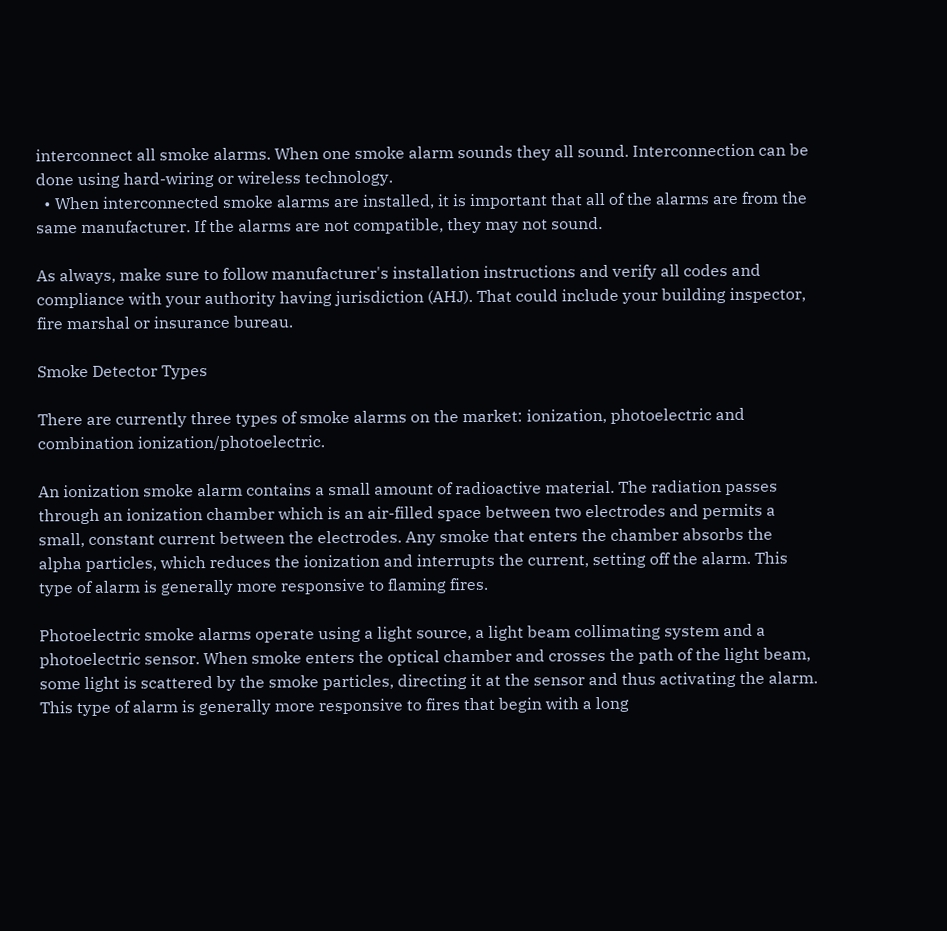interconnect all smoke alarms. When one smoke alarm sounds they all sound. Interconnection can be done using hard-wiring or wireless technology.
  • When interconnected smoke alarms are installed, it is important that all of the alarms are from the same manufacturer. If the alarms are not compatible, they may not sound.

As always, make sure to follow manufacturer's installation instructions and verify all codes and compliance with your authority having jurisdiction (AHJ). That could include your building inspector, fire marshal or insurance bureau.

Smoke Detector Types

There are currently three types of smoke alarms on the market: ionization, photoelectric and combination ionization/photoelectric.

An ionization smoke alarm contains a small amount of radioactive material. The radiation passes through an ionization chamber which is an air-filled space between two electrodes and permits a small, constant current between the electrodes. Any smoke that enters the chamber absorbs the alpha particles, which reduces the ionization and interrupts the current, setting off the alarm. This type of alarm is generally more responsive to flaming fires.

Photoelectric smoke alarms operate using a light source, a light beam collimating system and a photoelectric sensor. When smoke enters the optical chamber and crosses the path of the light beam, some light is scattered by the smoke particles, directing it at the sensor and thus activating the alarm. This type of alarm is generally more responsive to fires that begin with a long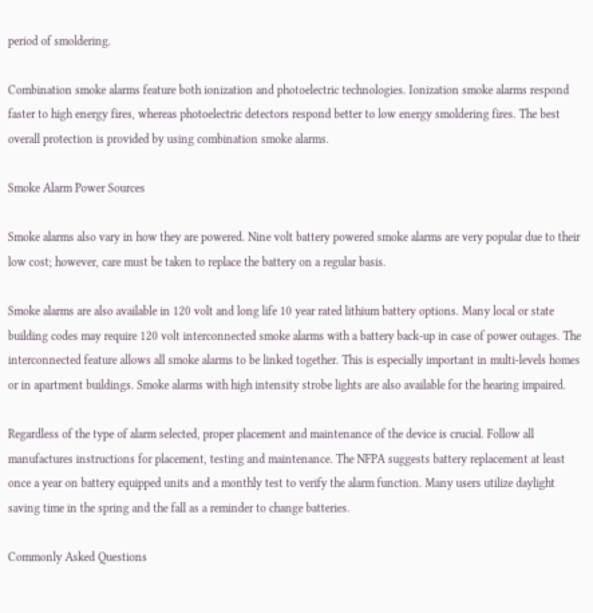period of smoldering.

Combination smoke alarms feature both ionization and photoelectric technologies. Ionization smoke alarms respond faster to high energy fires, whereas photoelectric detectors respond better to low energy smoldering fires. The best overall protection is provided by using combination smoke alarms.

Smoke Alarm Power Sources

Smoke alarms also vary in how they are powered. Nine volt battery powered smoke alarms are very popular due to their low cost; however, care must be taken to replace the battery on a regular basis.

Smoke alarms are also available in 120 volt and long life 10 year rated lithium battery options. Many local or state building codes may require 120 volt interconnected smoke alarms with a battery back-up in case of power outages. The interconnected feature allows all smoke alarms to be linked together. This is especially important in multi-levels homes or in apartment buildings. Smoke alarms with high intensity strobe lights are also available for the hearing impaired.

Regardless of the type of alarm selected, proper placement and maintenance of the device is crucial. Follow all manufactures instructions for placement, testing and maintenance. The NFPA suggests battery replacement at least once a year on battery equipped units and a monthly test to verify the alarm function. Many users utilize daylight saving time in the spring and the fall as a reminder to change batteries.

Commonly Asked Questions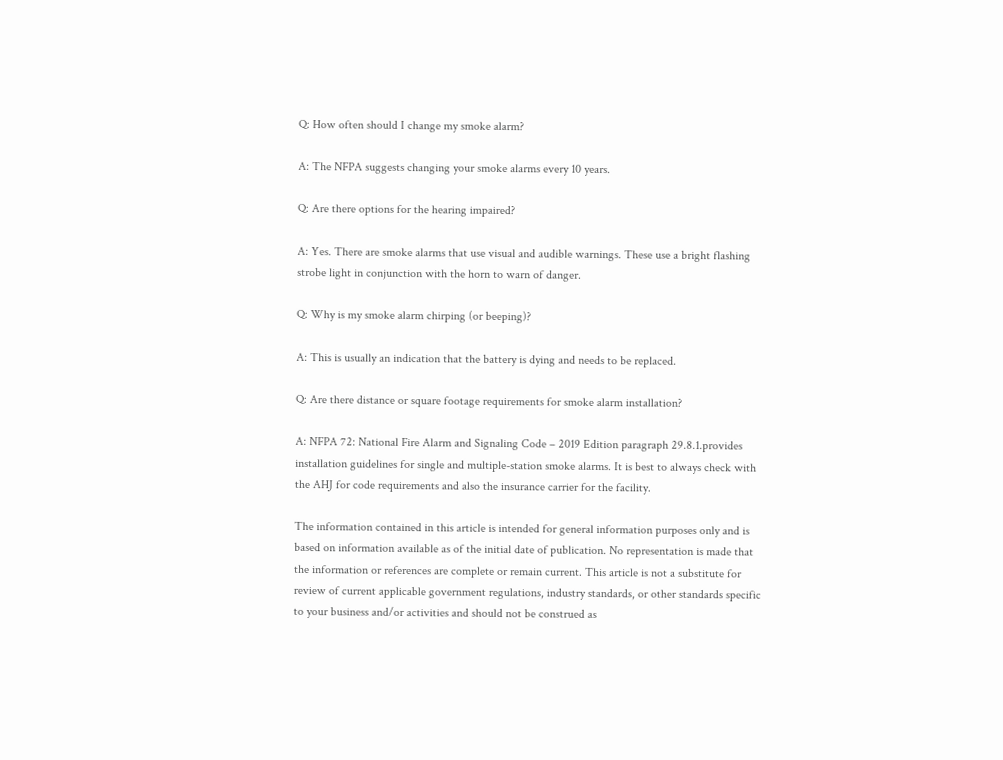Q: How often should I change my smoke alarm?

A: The NFPA suggests changing your smoke alarms every 10 years.

Q: Are there options for the hearing impaired?

A: Yes. There are smoke alarms that use visual and audible warnings. These use a bright flashing strobe light in conjunction with the horn to warn of danger.

Q: Why is my smoke alarm chirping (or beeping)?

A: This is usually an indication that the battery is dying and needs to be replaced.

Q: Are there distance or square footage requirements for smoke alarm installation?

A: NFPA 72: National Fire Alarm and Signaling Code – 2019 Edition paragraph 29.8.1.provides installation guidelines for single and multiple-station smoke alarms. It is best to always check with the AHJ for code requirements and also the insurance carrier for the facility.

The information contained in this article is intended for general information purposes only and is based on information available as of the initial date of publication. No representation is made that the information or references are complete or remain current. This article is not a substitute for review of current applicable government regulations, industry standards, or other standards specific to your business and/or activities and should not be construed as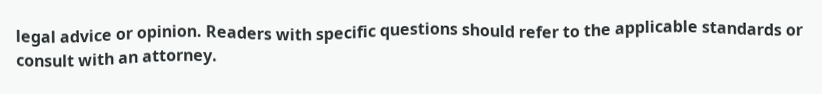legal advice or opinion. Readers with specific questions should refer to the applicable standards or consult with an attorney.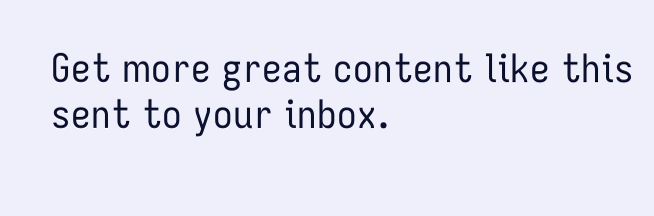Get more great content like this sent to your inbox.